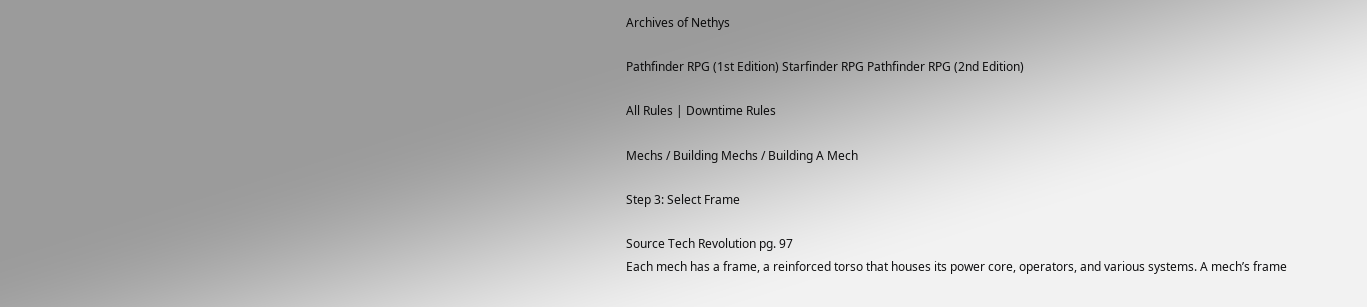Archives of Nethys

Pathfinder RPG (1st Edition) Starfinder RPG Pathfinder RPG (2nd Edition)

All Rules | Downtime Rules

Mechs / Building Mechs / Building A Mech

Step 3: Select Frame

Source Tech Revolution pg. 97
Each mech has a frame, a reinforced torso that houses its power core, operators, and various systems. A mech’s frame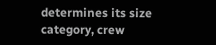determines its size category, crew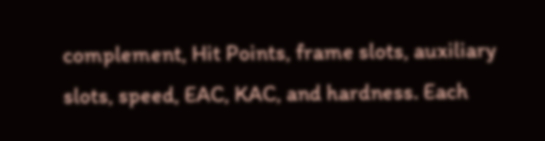complement, Hit Points, frame slots, auxiliary slots, speed, EAC, KAC, and hardness. Each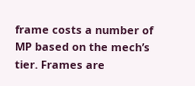frame costs a number of MP based on the mech’s tier. Frames are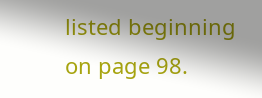listed beginning on page 98.